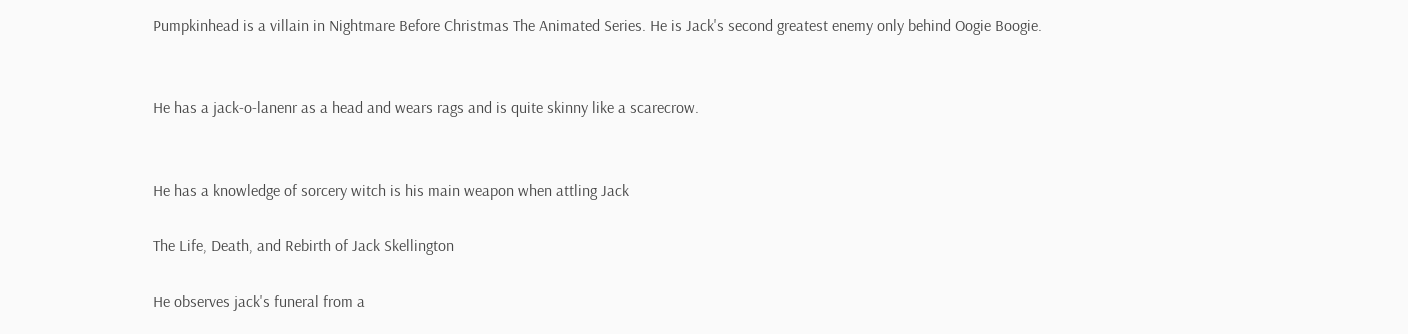Pumpkinhead is a villain in Nightmare Before Christmas The Animated Series. He is Jack's second greatest enemy only behind Oogie Boogie.


He has a jack-o-lanenr as a head and wears rags and is quite skinny like a scarecrow.


He has a knowledge of sorcery witch is his main weapon when attling Jack

The Life, Death, and Rebirth of Jack Skellington

He observes jack's funeral from a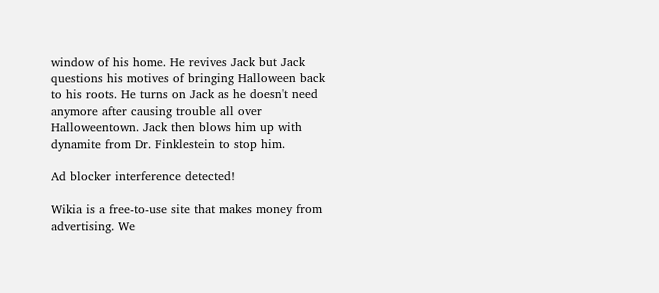window of his home. He revives Jack but Jack questions his motives of bringing Halloween back to his roots. He turns on Jack as he doesn't need anymore after causing trouble all over Halloweentown. Jack then blows him up with dynamite from Dr. Finklestein to stop him.

Ad blocker interference detected!

Wikia is a free-to-use site that makes money from advertising. We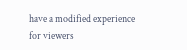have a modified experience for viewers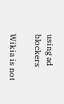using ad blockers

Wikia is not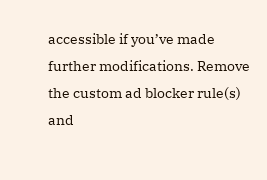accessible if you’ve made further modifications. Remove the custom ad blocker rule(s) and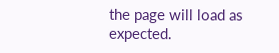the page will load as expected.